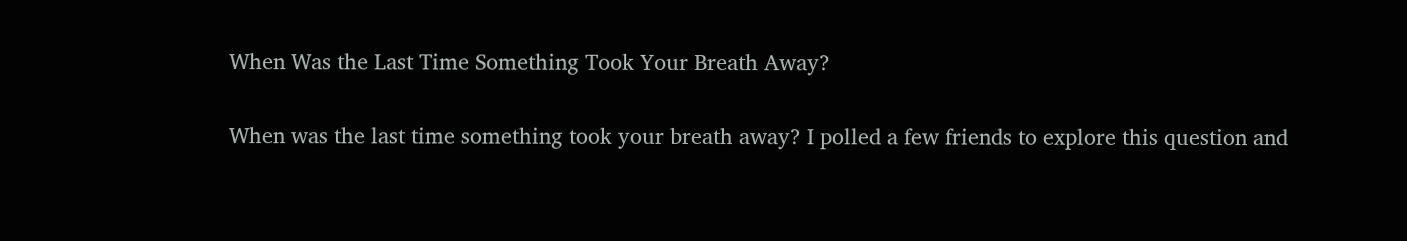When Was the Last Time Something Took Your Breath Away?

When was the last time something took your breath away? I polled a few friends to explore this question and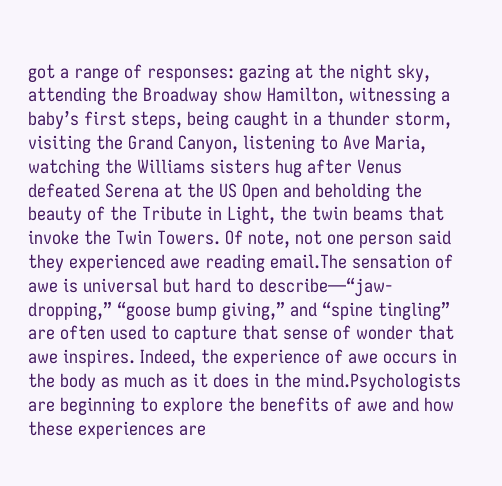got a range of responses: gazing at the night sky, attending the Broadway show Hamilton, witnessing a baby’s first steps, being caught in a thunder storm, visiting the Grand Canyon, listening to Ave Maria, watching the Williams sisters hug after Venus defeated Serena at the US Open and beholding the beauty of the Tribute in Light, the twin beams that invoke the Twin Towers. Of note, not one person said they experienced awe reading email.The sensation of awe is universal but hard to describe—“jaw-dropping,” “goose bump giving,” and “spine tingling” are often used to capture that sense of wonder that awe inspires. Indeed, the experience of awe occurs in the body as much as it does in the mind.Psychologists are beginning to explore the benefits of awe and how these experiences are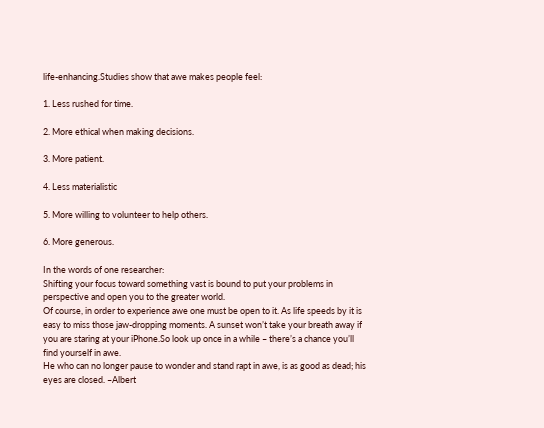life-enhancing.Studies show that awe makes people feel:

1. Less rushed for time.

2. More ethical when making decisions.

3. More patient.

4. Less materialistic

5. More willing to volunteer to help others.

6. More generous.

In the words of one researcher:
Shifting your focus toward something vast is bound to put your problems in perspective and open you to the greater world.
Of course, in order to experience awe one must be open to it. As life speeds by it is easy to miss those jaw-dropping moments. A sunset won’t take your breath away if you are staring at your iPhone.So look up once in a while – there’s a chance you’ll find yourself in awe.
He who can no longer pause to wonder and stand rapt in awe, is as good as dead; his eyes are closed. –Albert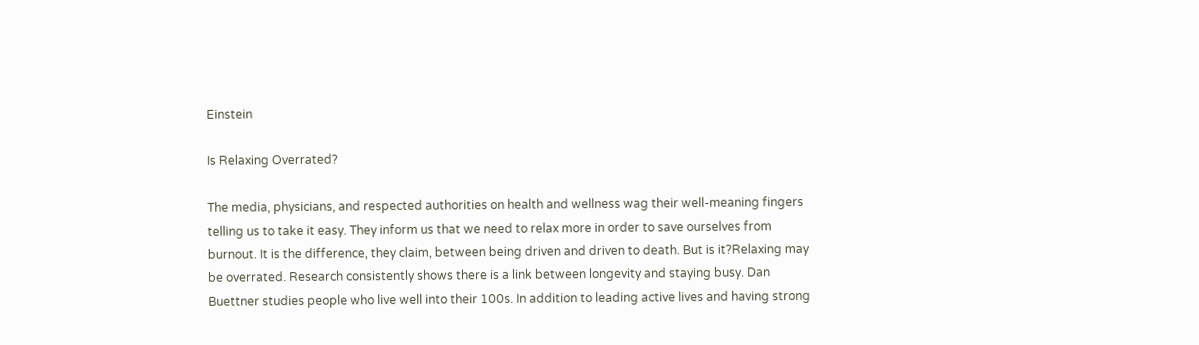Einstein

Is Relaxing Overrated?

The media, physicians, and respected authorities on health and wellness wag their well-meaning fingers telling us to take it easy. They inform us that we need to relax more in order to save ourselves from burnout. It is the difference, they claim, between being driven and driven to death. But is it?Relaxing may be overrated. Research consistently shows there is a link between longevity and staying busy. Dan Buettner studies people who live well into their 100s. In addition to leading active lives and having strong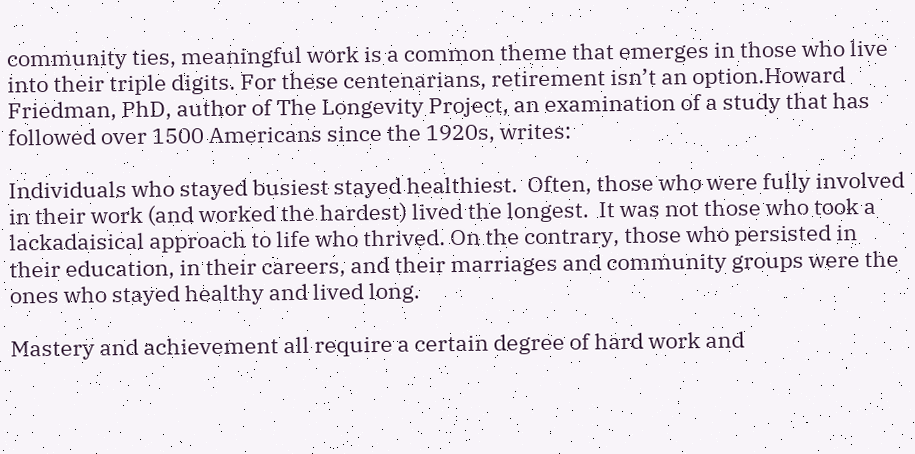community ties, meaningful work is a common theme that emerges in those who live into their triple digits. For these centenarians, retirement isn’t an option.Howard Friedman, PhD, author of The Longevity Project, an examination of a study that has followed over 1500 Americans since the 1920s, writes:

Individuals who stayed busiest stayed healthiest.  Often, those who were fully involved in their work (and worked the hardest) lived the longest.  It was not those who took a lackadaisical approach to life who thrived. On the contrary, those who persisted in their education, in their careers, and their marriages and community groups were the ones who stayed healthy and lived long.

Mastery and achievement all require a certain degree of hard work and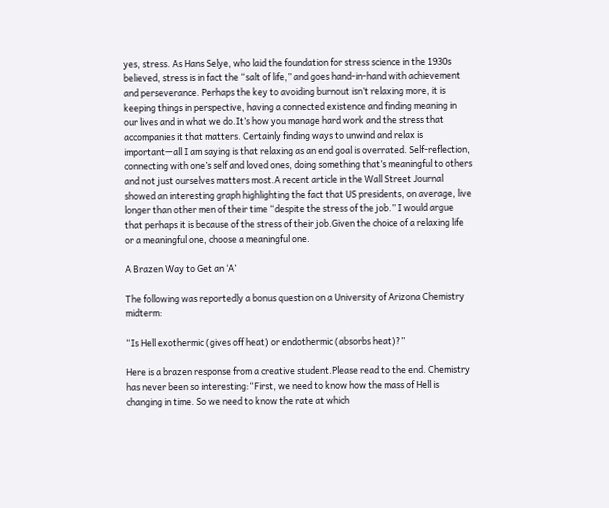yes, stress. As Hans Selye, who laid the foundation for stress science in the 1930s believed, stress is in fact the “salt of life,” and goes hand-in-hand with achievement and perseverance. Perhaps the key to avoiding burnout isn’t relaxing more, it is keeping things in perspective, having a connected existence and finding meaning in our lives and in what we do.It’s how you manage hard work and the stress that accompanies it that matters. Certainly finding ways to unwind and relax is important—all I am saying is that relaxing as an end goal is overrated. Self-reflection, connecting with one’s self and loved ones, doing something that’s meaningful to others and not just ourselves matters most.A recent article in the Wall Street Journal showed an interesting graph highlighting the fact that US presidents, on average, live longer than other men of their time “despite the stress of the job.” I would argue that perhaps it is because of the stress of their job.Given the choice of a relaxing life or a meaningful one, choose a meaningful one.

A Brazen Way to Get an ‘A’

The following was reportedly a bonus question on a University of Arizona Chemistry midterm:

“Is Hell exothermic (gives off heat) or endothermic (absorbs heat)?”

Here is a brazen response from a creative student.Please read to the end. Chemistry has never been so interesting:“First, we need to know how the mass of Hell is changing in time. So we need to know the rate at which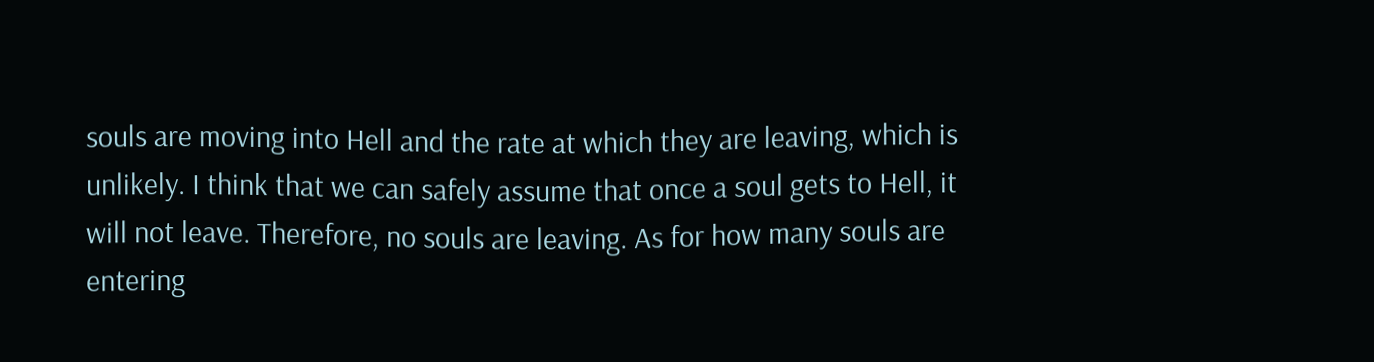souls are moving into Hell and the rate at which they are leaving, which is unlikely. I think that we can safely assume that once a soul gets to Hell, it will not leave. Therefore, no souls are leaving. As for how many souls are entering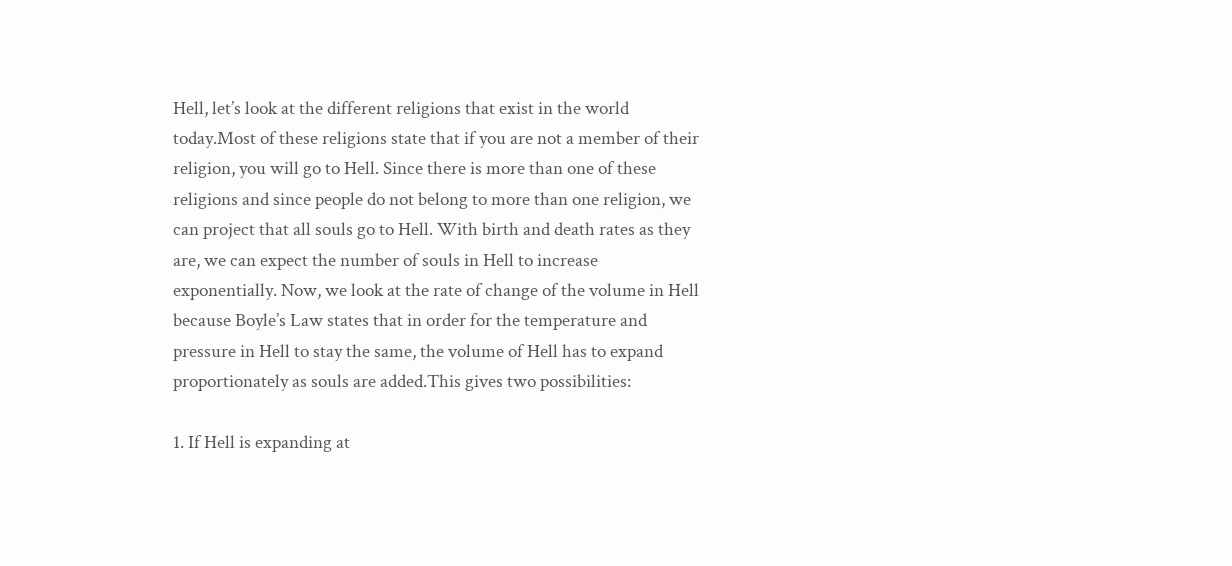Hell, let’s look at the different religions that exist in the world today.Most of these religions state that if you are not a member of their religion, you will go to Hell. Since there is more than one of these religions and since people do not belong to more than one religion, we can project that all souls go to Hell. With birth and death rates as they are, we can expect the number of souls in Hell to increase exponentially. Now, we look at the rate of change of the volume in Hell because Boyle’s Law states that in order for the temperature and pressure in Hell to stay the same, the volume of Hell has to expand proportionately as souls are added.This gives two possibilities:

1. If Hell is expanding at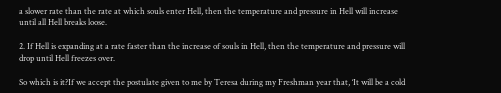a slower rate than the rate at which souls enter Hell, then the temperature and pressure in Hell will increase until all Hell breaks loose.

2. If Hell is expanding at a rate faster than the increase of souls in Hell, then the temperature and pressure will drop until Hell freezes over.

So which is it?If we accept the postulate given to me by Teresa during my Freshman year that, ‘It will be a cold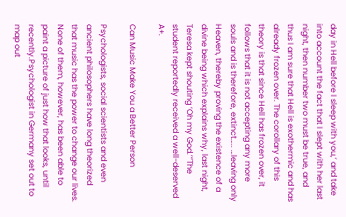day in Hell before I sleep with you,’ and take into account the fact that I slept with her last night, then number two must be true, and thus I am sure that Hell is exothermic and has already frozen over. The corollary of this theory is that since Hell has frozen over, it follows that it is not accepting any more souls and is therefore, extinct….. …leaving only Heaven, thereby proving the existence of a divine being which explains why, last night, Teresa kept shouting ‘Oh my God.’”The student reportedly received a well-deserved A+.

Can Music Make You a Better Person

Psychologists, social scientists and even ancient philosophers have long theorized that music has the power to change our lives. None of them, however, has been able to paint a picture of just how that looks, until recently.Psychologist in Germany set out to map out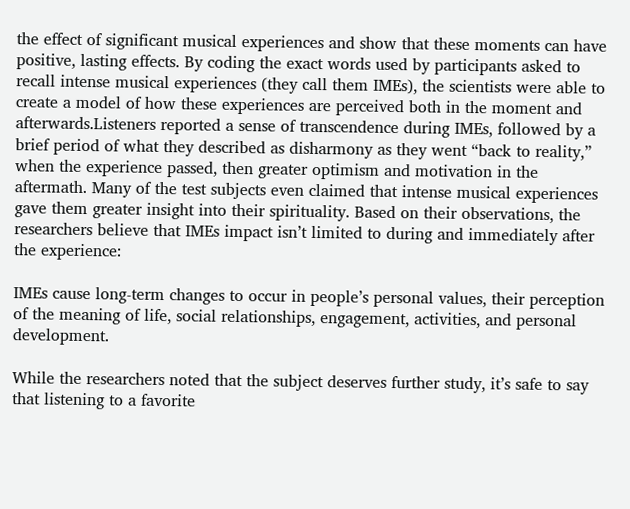the effect of significant musical experiences and show that these moments can have positive, lasting effects. By coding the exact words used by participants asked to recall intense musical experiences (they call them IMEs), the scientists were able to create a model of how these experiences are perceived both in the moment and afterwards.Listeners reported a sense of transcendence during IMEs, followed by a brief period of what they described as disharmony as they went “back to reality,” when the experience passed, then greater optimism and motivation in the aftermath. Many of the test subjects even claimed that intense musical experiences gave them greater insight into their spirituality. Based on their observations, the researchers believe that IMEs impact isn’t limited to during and immediately after the experience:

IMEs cause long-term changes to occur in people’s personal values, their perception of the meaning of life, social relationships, engagement, activities, and personal development.

While the researchers noted that the subject deserves further study, it’s safe to say that listening to a favorite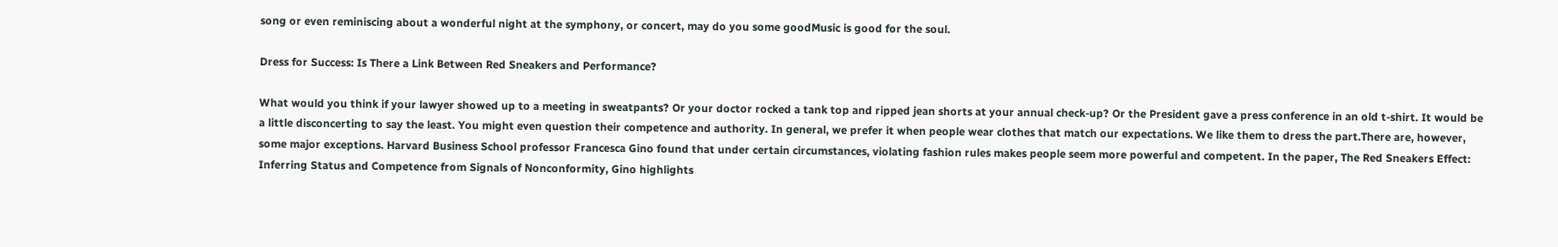song or even reminiscing about a wonderful night at the symphony, or concert, may do you some goodMusic is good for the soul.

Dress for Success: Is There a Link Between Red Sneakers and Performance?

What would you think if your lawyer showed up to a meeting in sweatpants? Or your doctor rocked a tank top and ripped jean shorts at your annual check-up? Or the President gave a press conference in an old t-shirt. It would be a little disconcerting to say the least. You might even question their competence and authority. In general, we prefer it when people wear clothes that match our expectations. We like them to dress the part.There are, however, some major exceptions. Harvard Business School professor Francesca Gino found that under certain circumstances, violating fashion rules makes people seem more powerful and competent. In the paper, The Red Sneakers Effect: Inferring Status and Competence from Signals of Nonconformity, Gino highlights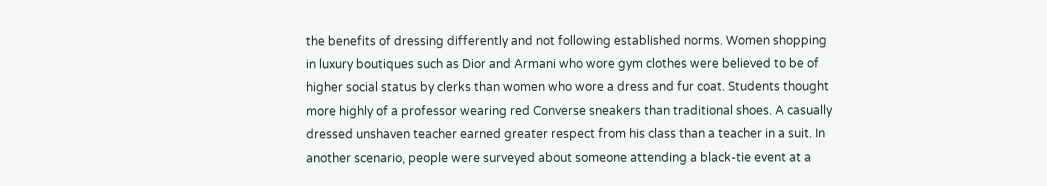the benefits of dressing differently and not following established norms. Women shopping in luxury boutiques such as Dior and Armani who wore gym clothes were believed to be of higher social status by clerks than women who wore a dress and fur coat. Students thought more highly of a professor wearing red Converse sneakers than traditional shoes. A casually dressed unshaven teacher earned greater respect from his class than a teacher in a suit. In another scenario, people were surveyed about someone attending a black-tie event at a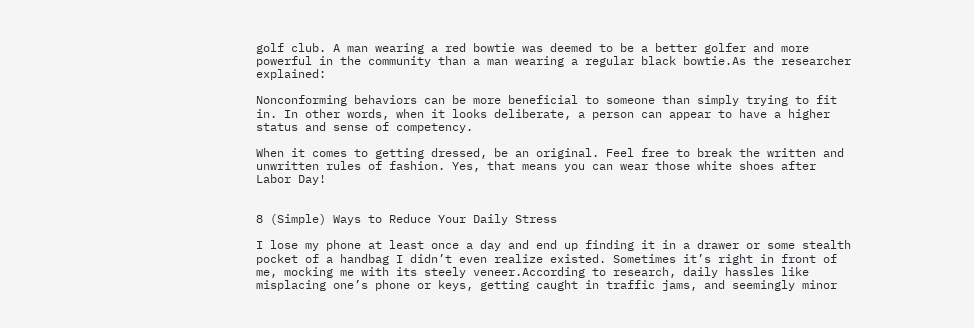golf club. A man wearing a red bowtie was deemed to be a better golfer and more powerful in the community than a man wearing a regular black bowtie.As the researcher explained:

Nonconforming behaviors can be more beneficial to someone than simply trying to fit in. In other words, when it looks deliberate, a person can appear to have a higher status and sense of competency.

When it comes to getting dressed, be an original. Feel free to break the written and unwritten rules of fashion. Yes, that means you can wear those white shoes after Labor Day!


8 (Simple) Ways to Reduce Your Daily Stress

I lose my phone at least once a day and end up finding it in a drawer or some stealth pocket of a handbag I didn’t even realize existed. Sometimes it’s right in front of me, mocking me with its steely veneer.According to research, daily hassles like misplacing one’s phone or keys, getting caught in traffic jams, and seemingly minor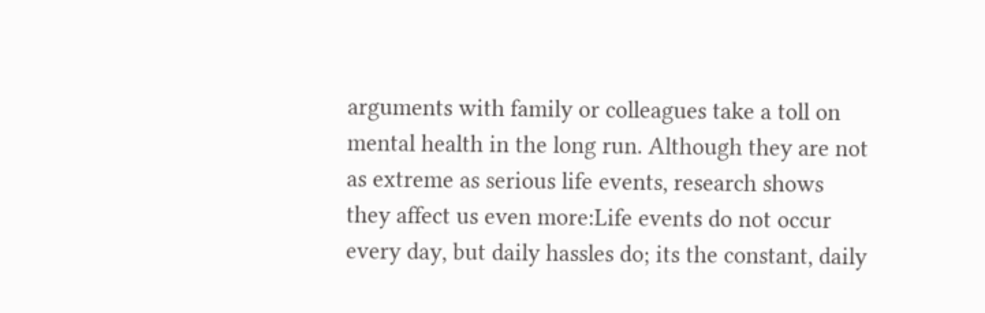arguments with family or colleagues take a toll on mental health in the long run. Although they are not as extreme as serious life events, research shows they affect us even more:Life events do not occur every day, but daily hassles do; its the constant, daily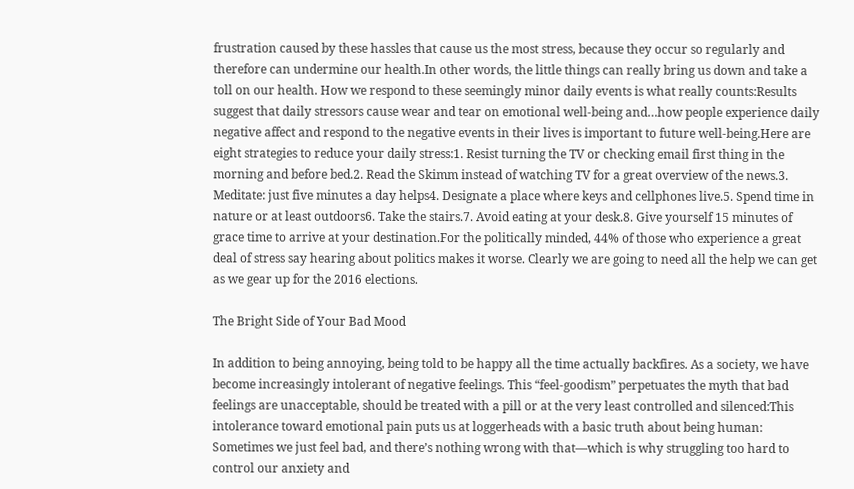frustration caused by these hassles that cause us the most stress, because they occur so regularly and therefore can undermine our health.In other words, the little things can really bring us down and take a toll on our health. How we respond to these seemingly minor daily events is what really counts:Results suggest that daily stressors cause wear and tear on emotional well-being and…how people experience daily negative affect and respond to the negative events in their lives is important to future well-being.Here are eight strategies to reduce your daily stress:1. Resist turning the TV or checking email first thing in the morning and before bed.2. Read the Skimm instead of watching TV for a great overview of the news.3. Meditate: just five minutes a day helps4. Designate a place where keys and cellphones live.5. Spend time in nature or at least outdoors6. Take the stairs.7. Avoid eating at your desk.8. Give yourself 15 minutes of grace time to arrive at your destination.For the politically minded, 44% of those who experience a great deal of stress say hearing about politics makes it worse. Clearly we are going to need all the help we can get as we gear up for the 2016 elections.

The Bright Side of Your Bad Mood

In addition to being annoying, being told to be happy all the time actually backfires. As a society, we have become increasingly intolerant of negative feelings. This “feel-goodism” perpetuates the myth that bad feelings are unacceptable, should be treated with a pill or at the very least controlled and silenced:This intolerance toward emotional pain puts us at loggerheads with a basic truth about being human: Sometimes we just feel bad, and there’s nothing wrong with that—which is why struggling too hard to control our anxiety and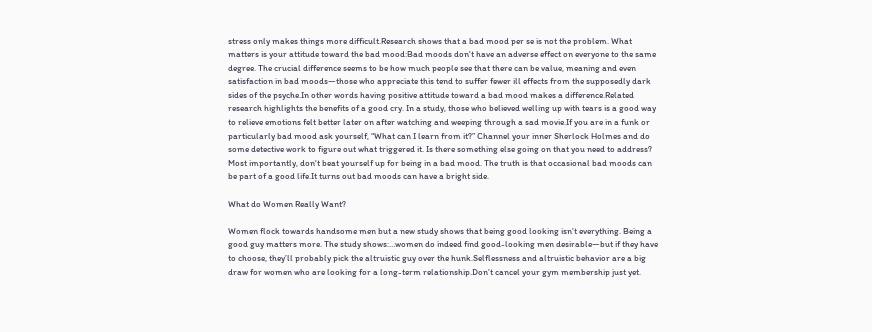stress only makes things more difficult.Research shows that a bad mood per se is not the problem. What matters is your attitude toward the bad mood:Bad moods don't have an adverse effect on everyone to the same degree. The crucial difference seems to be how much people see that there can be value, meaning and even satisfaction in bad moods—those who appreciate this tend to suffer fewer ill effects from the supposedly dark sides of the psyche.In other words having positive attitude toward a bad mood makes a difference.Related research highlights the benefits of a good cry. In a study, those who believed welling up with tears is a good way to relieve emotions felt better later on after watching and weeping through a sad movie.If you are in a funk or particularly bad mood ask yourself, “What can I learn from it?” Channel your inner Sherlock Holmes and do some detective work to figure out what triggered it. Is there something else going on that you need to address? Most importantly, don't beat yourself up for being in a bad mood. The truth is that occasional bad moods can be part of a good life.It turns out bad moods can have a bright side.

What do Women Really Want?

Women flock towards handsome men but a new study shows that being good looking isn’t everything. Being a good guy matters more. The study shows:…women do indeed find good-looking men desirable—but if they have to choose, they’ll probably pick the altruistic guy over the hunk.Selflessness and altruistic behavior are a big draw for women who are looking for a long-term relationship.Don’t cancel your gym membership just yet.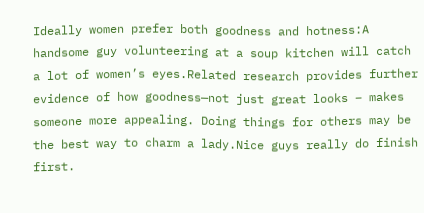Ideally women prefer both goodness and hotness:A handsome guy volunteering at a soup kitchen will catch a lot of women’s eyes.Related research provides further evidence of how goodness—not just great looks – makes someone more appealing. Doing things for others may be the best way to charm a lady.Nice guys really do finish first.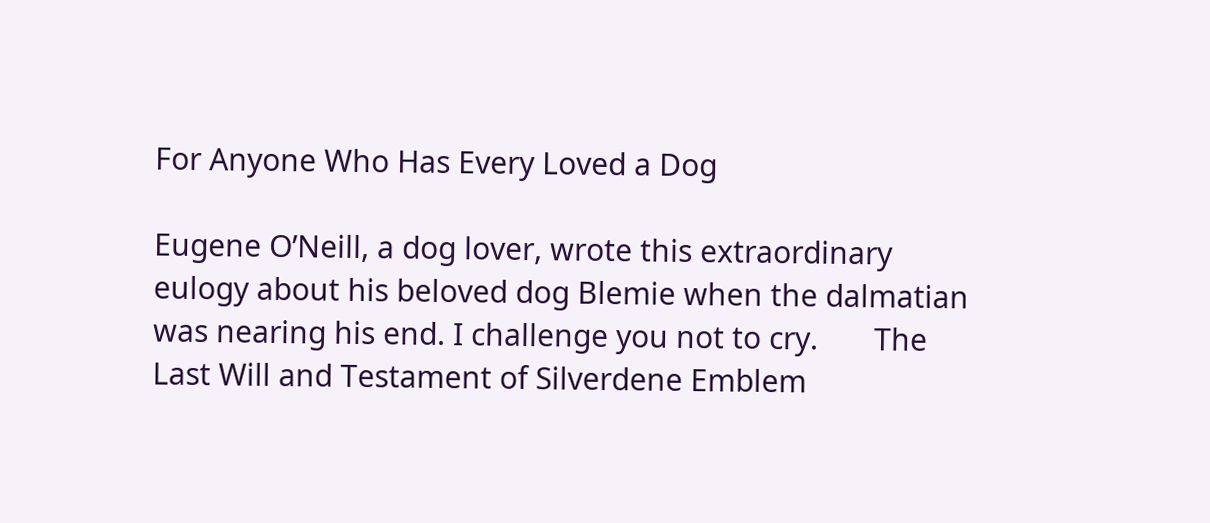For Anyone Who Has Every Loved a Dog

Eugene O’Neill, a dog lover, wrote this extraordinary eulogy about his beloved dog Blemie when the dalmatian was nearing his end. I challenge you not to cry.       The Last Will and Testament of Silverdene Emblem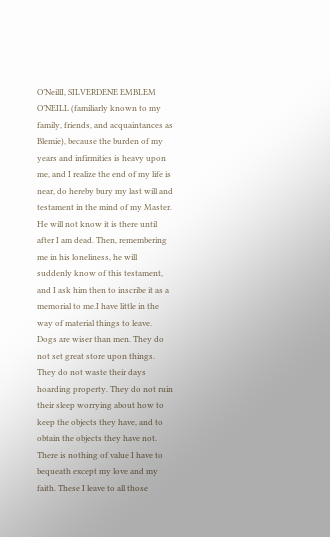O’NeillI, SILVERDENE EMBLEM O’NEILL (familiarly known to my family, friends, and acquaintances as Blemie), because the burden of my years and infirmities is heavy upon me, and I realize the end of my life is near, do hereby bury my last will and testament in the mind of my Master. He will not know it is there until after I am dead. Then, remembering me in his loneliness, he will suddenly know of this testament, and I ask him then to inscribe it as a memorial to me.I have little in the way of material things to leave. Dogs are wiser than men. They do not set great store upon things. They do not waste their days hoarding property. They do not ruin their sleep worrying about how to keep the objects they have, and to obtain the objects they have not. There is nothing of value I have to bequeath except my love and my faith. These I leave to all those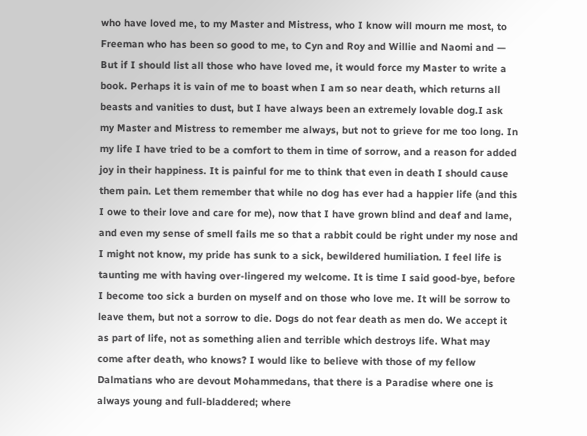who have loved me, to my Master and Mistress, who I know will mourn me most, to Freeman who has been so good to me, to Cyn and Roy and Willie and Naomi and — But if I should list all those who have loved me, it would force my Master to write a book. Perhaps it is vain of me to boast when I am so near death, which returns all beasts and vanities to dust, but I have always been an extremely lovable dog.I ask my Master and Mistress to remember me always, but not to grieve for me too long. In my life I have tried to be a comfort to them in time of sorrow, and a reason for added joy in their happiness. It is painful for me to think that even in death I should cause them pain. Let them remember that while no dog has ever had a happier life (and this I owe to their love and care for me), now that I have grown blind and deaf and lame, and even my sense of smell fails me so that a rabbit could be right under my nose and I might not know, my pride has sunk to a sick, bewildered humiliation. I feel life is taunting me with having over-lingered my welcome. It is time I said good-bye, before I become too sick a burden on myself and on those who love me. It will be sorrow to leave them, but not a sorrow to die. Dogs do not fear death as men do. We accept it as part of life, not as something alien and terrible which destroys life. What may come after death, who knows? I would like to believe with those of my fellow Dalmatians who are devout Mohammedans, that there is a Paradise where one is always young and full-bladdered; where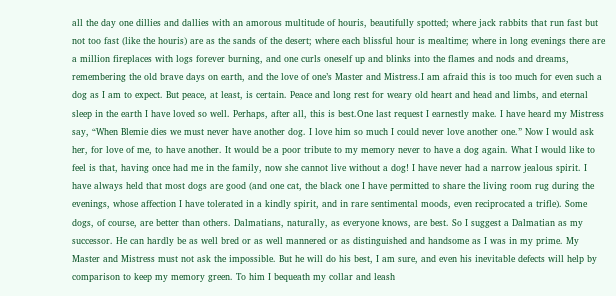all the day one dillies and dallies with an amorous multitude of houris, beautifully spotted; where jack rabbits that run fast but not too fast (like the houris) are as the sands of the desert; where each blissful hour is mealtime; where in long evenings there are a million fireplaces with logs forever burning, and one curls oneself up and blinks into the flames and nods and dreams, remembering the old brave days on earth, and the love of one’s Master and Mistress.I am afraid this is too much for even such a dog as I am to expect. But peace, at least, is certain. Peace and long rest for weary old heart and head and limbs, and eternal sleep in the earth I have loved so well. Perhaps, after all, this is best.One last request I earnestly make. I have heard my Mistress say, “When Blemie dies we must never have another dog. I love him so much I could never love another one.” Now I would ask her, for love of me, to have another. It would be a poor tribute to my memory never to have a dog again. What I would like to feel is that, having once had me in the family, now she cannot live without a dog! I have never had a narrow jealous spirit. I have always held that most dogs are good (and one cat, the black one I have permitted to share the living room rug during the evenings, whose affection I have tolerated in a kindly spirit, and in rare sentimental moods, even reciprocated a trifle). Some dogs, of course, are better than others. Dalmatians, naturally, as everyone knows, are best. So I suggest a Dalmatian as my successor. He can hardly be as well bred or as well mannered or as distinguished and handsome as I was in my prime. My Master and Mistress must not ask the impossible. But he will do his best, I am sure, and even his inevitable defects will help by comparison to keep my memory green. To him I bequeath my collar and leash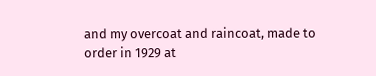and my overcoat and raincoat, made to order in 1929 at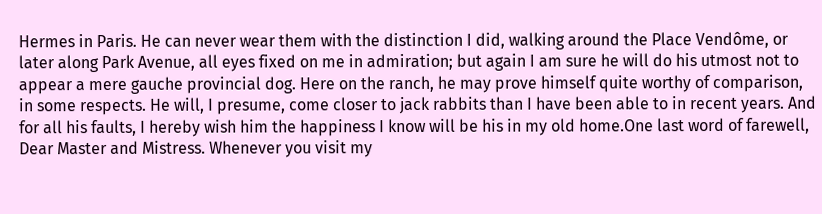Hermes in Paris. He can never wear them with the distinction I did, walking around the Place Vendôme, or later along Park Avenue, all eyes fixed on me in admiration; but again I am sure he will do his utmost not to appear a mere gauche provincial dog. Here on the ranch, he may prove himself quite worthy of comparison, in some respects. He will, I presume, come closer to jack rabbits than I have been able to in recent years. And for all his faults, I hereby wish him the happiness I know will be his in my old home.One last word of farewell, Dear Master and Mistress. Whenever you visit my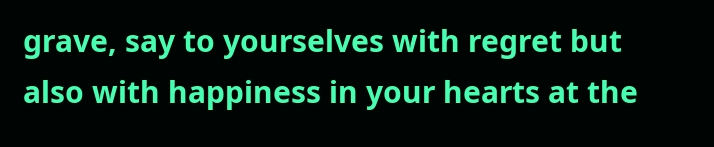grave, say to yourselves with regret but also with happiness in your hearts at the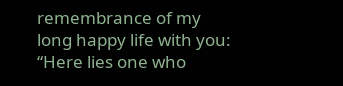remembrance of my long happy life with you: “Here lies one who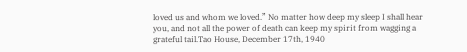loved us and whom we loved.” No matter how deep my sleep I shall hear you, and not all the power of death can keep my spirit from wagging a grateful tail.Tao House, December 17th, 1940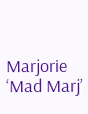Marjorie ‘Mad Marj’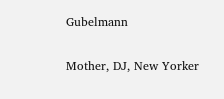Gubelmann

Mother, DJ, New Yorker